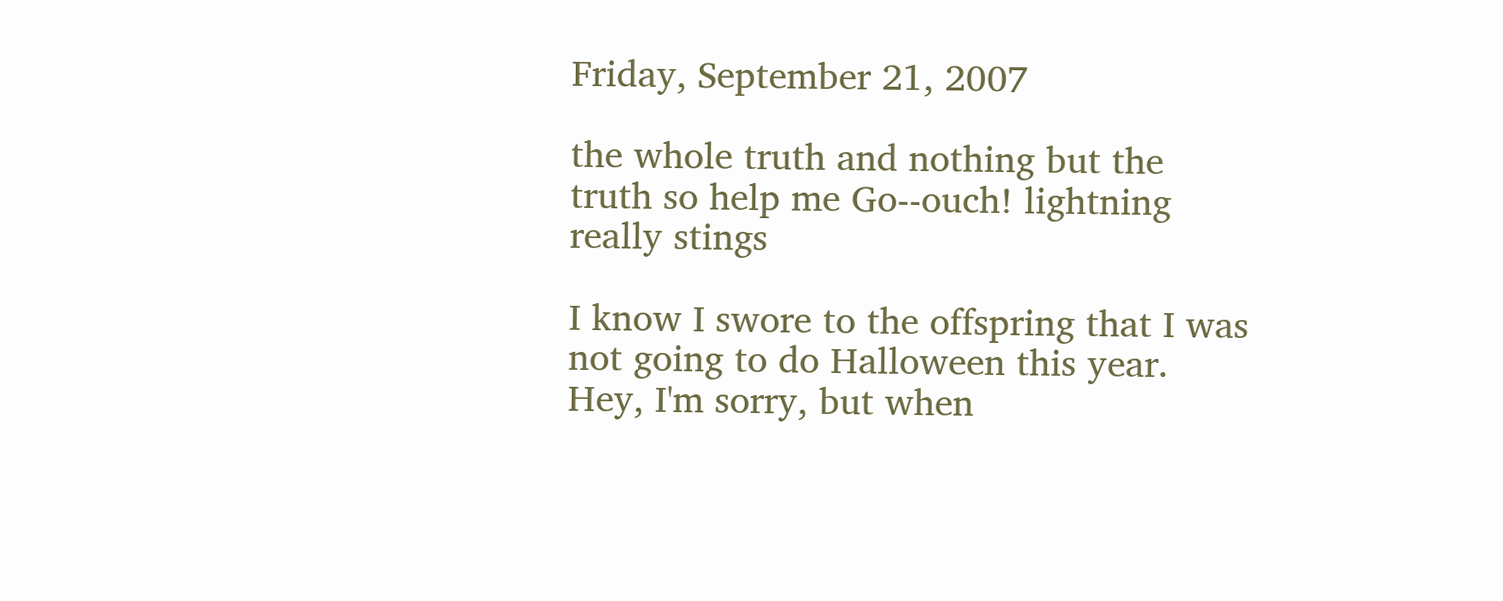Friday, September 21, 2007

the whole truth and nothing but the truth so help me Go--ouch! lightning really stings

I know I swore to the offspring that I was not going to do Halloween this year. Hey, I'm sorry, but when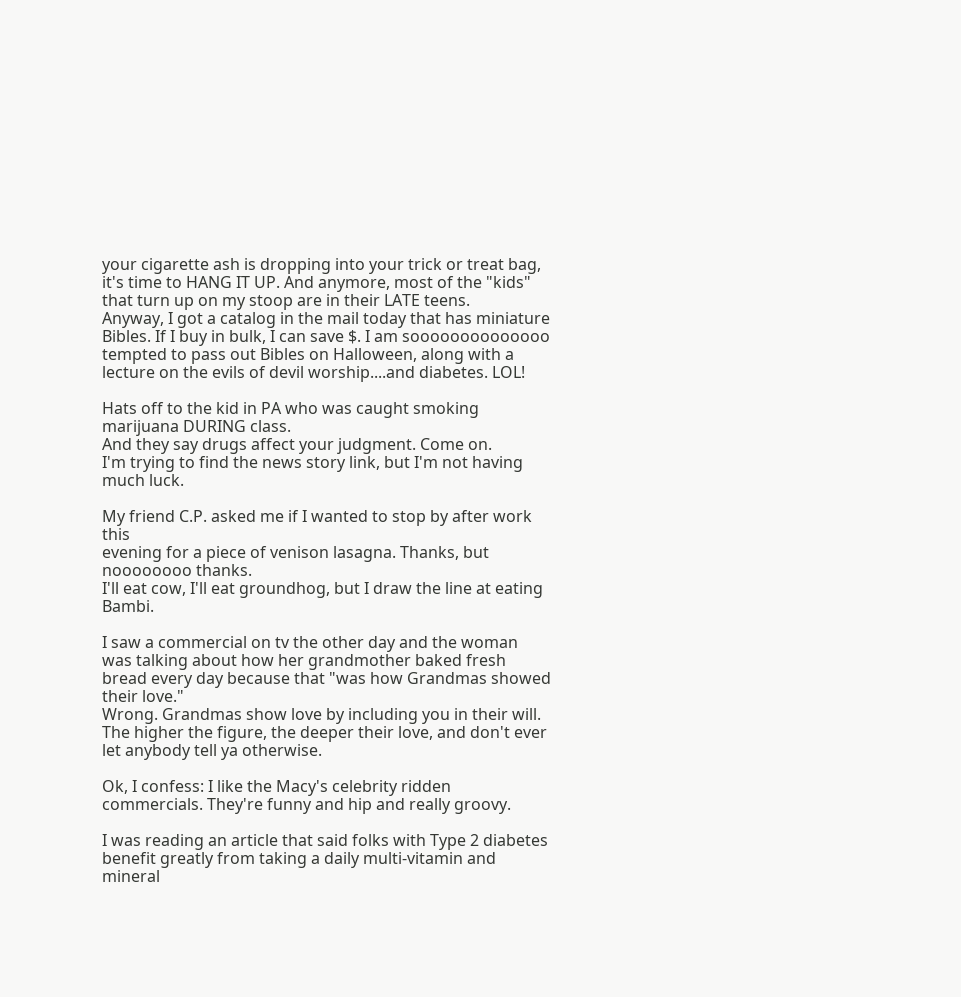your cigarette ash is dropping into your trick or treat bag, it's time to HANG IT UP. And anymore, most of the "kids" that turn up on my stoop are in their LATE teens.
Anyway, I got a catalog in the mail today that has miniature Bibles. If I buy in bulk, I can save $. I am soooooooooooooo tempted to pass out Bibles on Halloween, along with a lecture on the evils of devil worship....and diabetes. LOL!

Hats off to the kid in PA who was caught smoking marijuana DURING class.
And they say drugs affect your judgment. Come on.
I'm trying to find the news story link, but I'm not having much luck.

My friend C.P. asked me if I wanted to stop by after work this
evening for a piece of venison lasagna. Thanks, but noooooooo thanks.
I'll eat cow, I'll eat groundhog, but I draw the line at eating Bambi.

I saw a commercial on tv the other day and the woman was talking about how her grandmother baked fresh bread every day because that "was how Grandmas showed their love."
Wrong. Grandmas show love by including you in their will. The higher the figure, the deeper their love, and don't ever let anybody tell ya otherwise.

Ok, I confess: I like the Macy's celebrity ridden commercials. They're funny and hip and really groovy.

I was reading an article that said folks with Type 2 diabetes benefit greatly from taking a daily multi-vitamin and mineral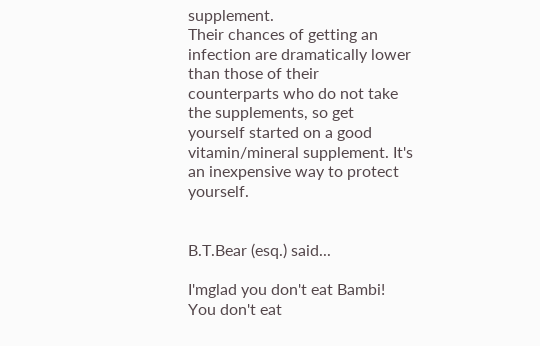supplement.
Their chances of getting an infection are dramatically lower than those of their counterparts who do not take the supplements, so get yourself started on a good vitamin/mineral supplement. It's an inexpensive way to protect yourself.


B.T.Bear (esq.) said...

I'mglad you don't eat Bambi! You don't eat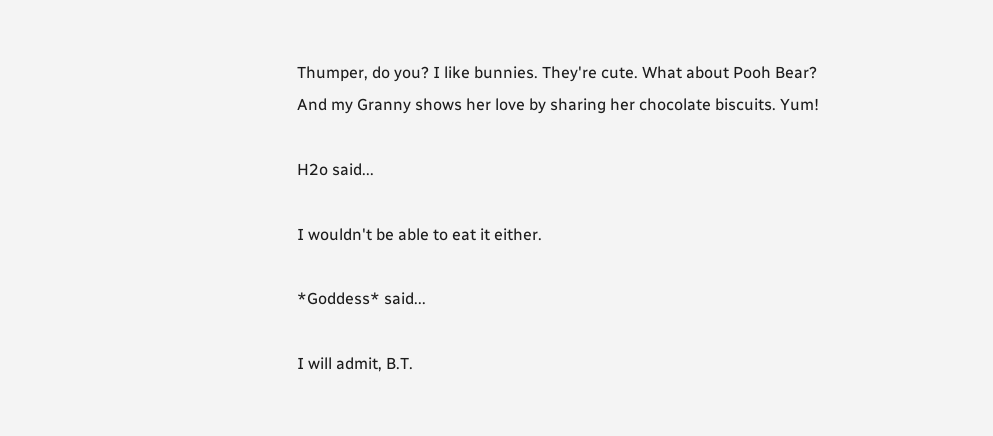Thumper, do you? I like bunnies. They're cute. What about Pooh Bear?
And my Granny shows her love by sharing her chocolate biscuits. Yum!

H2o said...

I wouldn't be able to eat it either.

*Goddess* said...

I will admit, B.T.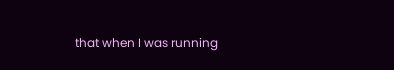that when I was running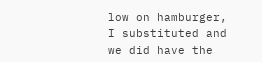low on hamburger, I substituted and we did have the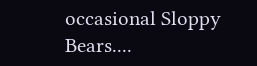occasional Sloppy Bears....